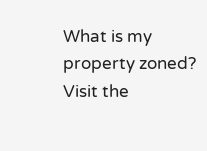What is my property zoned?
Visit the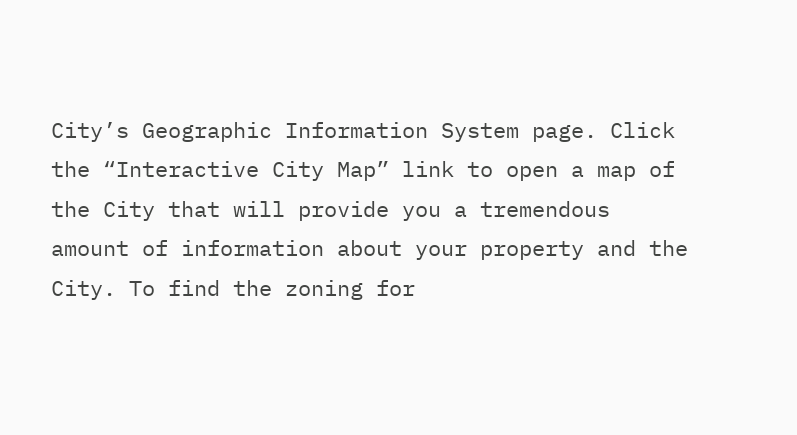City’s Geographic Information System page. Click the “Interactive City Map” link to open a map of the City that will provide you a tremendous amount of information about your property and the City. To find the zoning for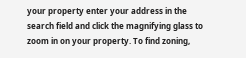your property enter your address in the search field and click the magnifying glass to zoom in on your property. To find zoning,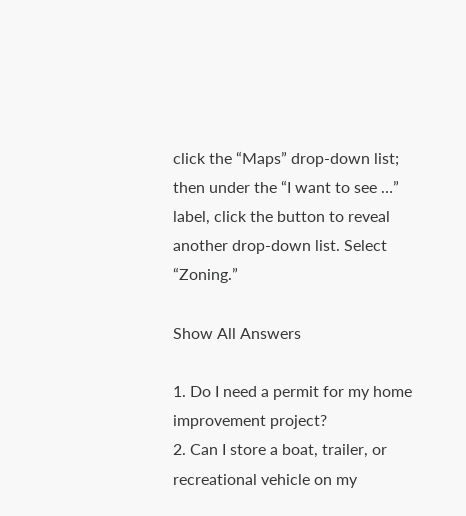click the “Maps” drop-down list; then under the “I want to see …” label, click the button to reveal another drop-down list. Select “Zoning.”

Show All Answers

1. Do I need a permit for my home improvement project?
2. Can I store a boat, trailer, or recreational vehicle on my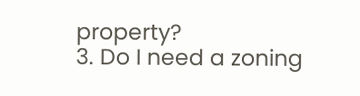property?
3. Do I need a zoning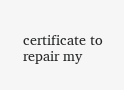certificate to repair my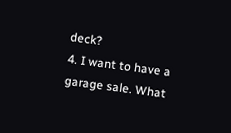deck?
4. I want to have a garage sale. What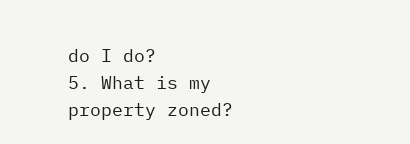do I do?
5. What is my property zoned?